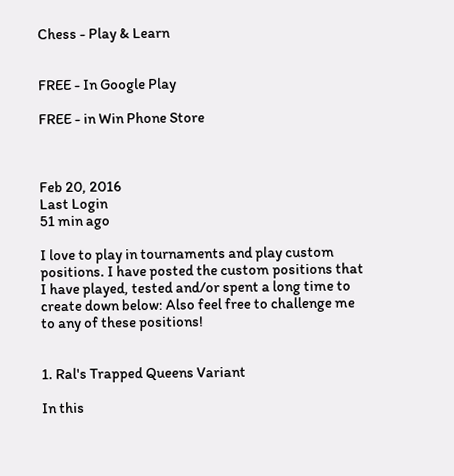Chess - Play & Learn


FREE - In Google Play

FREE - in Win Phone Store



Feb 20, 2016
Last Login
51 min ago

I love to play in tournaments and play custom positions. I have posted the custom positions that I have played, tested and/or spent a long time to create down below: Also feel free to challenge me to any of these positions!


1. Ral's Trapped Queens Variant

In this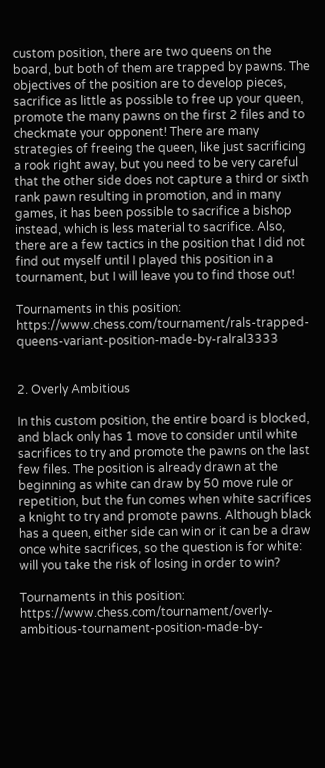custom position, there are two queens on the board, but both of them are trapped by pawns. The objectives of the position are to develop pieces, sacrifice as little as possible to free up your queen, promote the many pawns on the first 2 files and to checkmate your opponent! There are many strategies of freeing the queen, like just sacrificing a rook right away, but you need to be very careful that the other side does not capture a third or sixth rank pawn resulting in promotion, and in many games, it has been possible to sacrifice a bishop instead, which is less material to sacrifice. Also, there are a few tactics in the position that I did not find out myself until I played this position in a tournament, but I will leave you to find those out!

Tournaments in this position: https://www.chess.com/tournament/rals-trapped-queens-variant-position-made-by-ralral3333


2. Overly Ambitious

In this custom position, the entire board is blocked, and black only has 1 move to consider until white sacrifices to try and promote the pawns on the last few files. The position is already drawn at the beginning as white can draw by 50 move rule or repetition, but the fun comes when white sacrifices a knight to try and promote pawns. Although black has a queen, either side can win or it can be a draw once white sacrifices, so the question is for white: will you take the risk of losing in order to win?

Tournaments in this position: https://www.chess.com/tournament/overly-ambitious-tournament-position-made-by-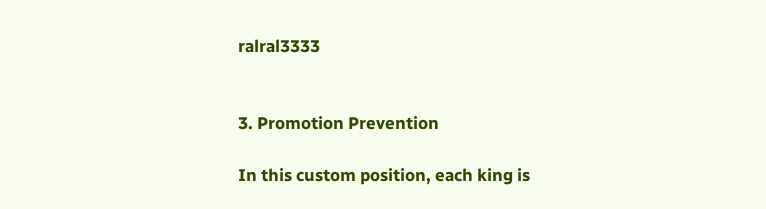ralral3333


3. Promotion Prevention

In this custom position, each king is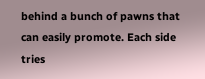behind a bunch of pawns that can easily promote. Each side tries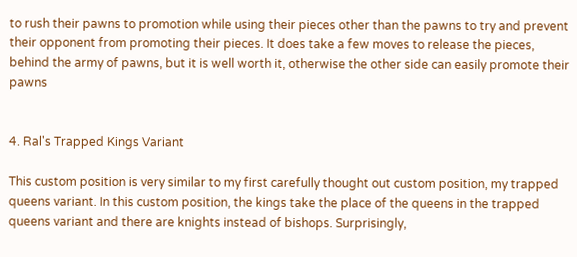to rush their pawns to promotion while using their pieces other than the pawns to try and prevent their opponent from promoting their pieces. It does take a few moves to release the pieces, behind the army of pawns, but it is well worth it, otherwise the other side can easily promote their pawns


4. Ral's Trapped Kings Variant

This custom position is very similar to my first carefully thought out custom position, my trapped queens variant. In this custom position, the kings take the place of the queens in the trapped queens variant and there are knights instead of bishops. Surprisingly,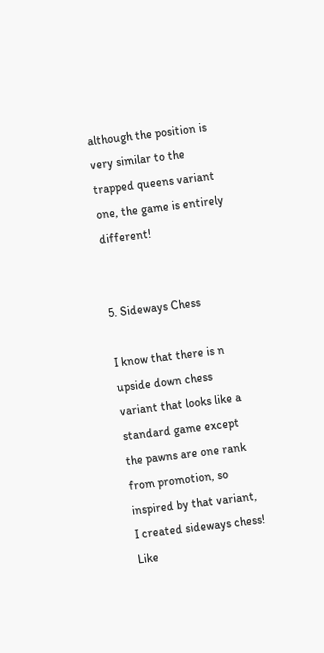although the position is very similar to the trapped queens variant one, the game is entirely different!


5. Sideways Chess

I know that there is n upside down chess variant that looks like a standard game except the pawns are one rank from promotion, so inspired by that variant, I created sideways chess! Like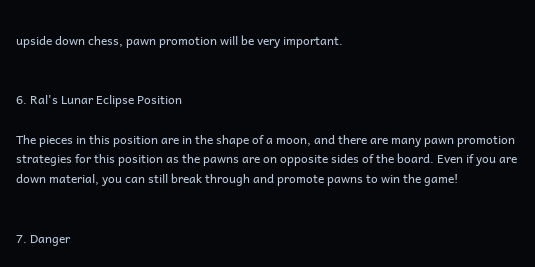upside down chess, pawn promotion will be very important.


6. Ral's Lunar Eclipse Position

The pieces in this position are in the shape of a moon, and there are many pawn promotion strategies for this position as the pawns are on opposite sides of the board. Even if you are down material, you can still break through and promote pawns to win the game!


7. Danger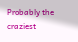Probably the craziest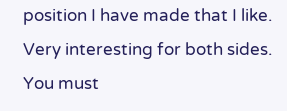position I have made that I like. Very interesting for both sides. You must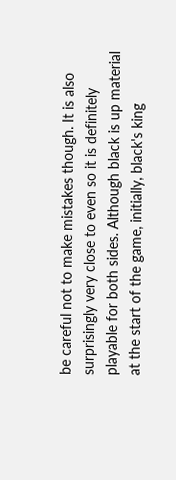be careful not to make mistakes though. It is also surprisingly very close to even so it is definitely playable for both sides. Although black is up material at the start of the game, initially, black's king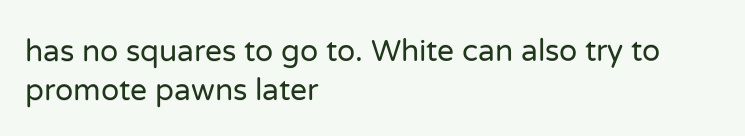has no squares to go to. White can also try to promote pawns later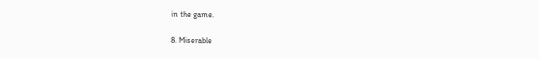in the game.

8. Miserable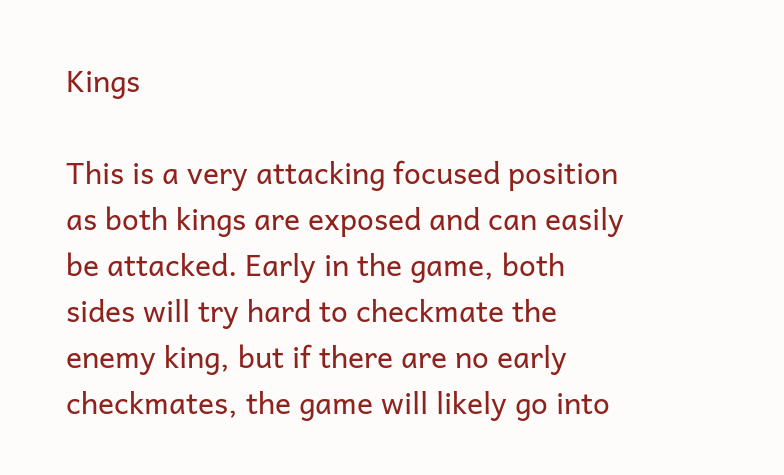Kings

This is a very attacking focused position as both kings are exposed and can easily be attacked. Early in the game, both sides will try hard to checkmate the enemy king, but if there are no early checkmates, the game will likely go into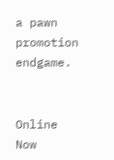a pawn promotion endgame.


Online Now